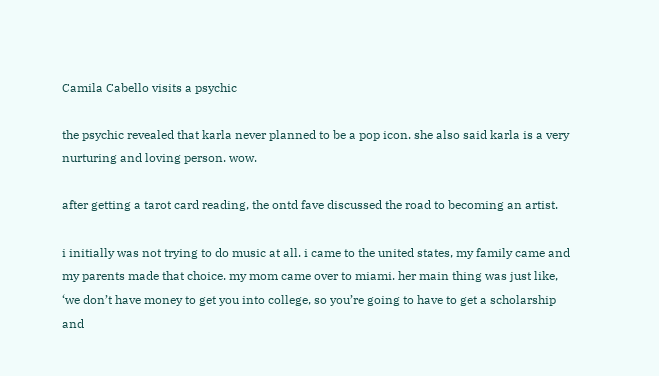Camila Cabello visits a psychic

the psychic revealed that karla never planned to be a pop icon. she also said karla is a very nurturing and loving person. wow.

after getting a tarot card reading, the ontd fave discussed the road to becoming an artist.

i initially was not trying to do music at all. i came to the united states, my family came and my parents made that choice. my mom came over to miami. her main thing was just like, ‘we don’t have money to get you into college, so you’re going to have to get a scholarship and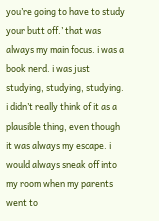you’re going to have to study your butt off.’ that was always my main focus. i was a book nerd. i was just studying, studying, studying. i didn’t really think of it as a plausible thing, even though it was always my escape. i would always sneak off into my room when my parents went to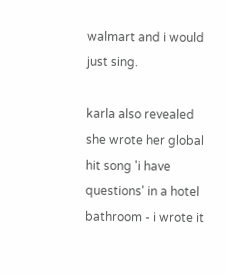walmart and i would just sing.

karla also revealed she wrote her global hit song 'i have questions' in a hotel bathroom - i wrote it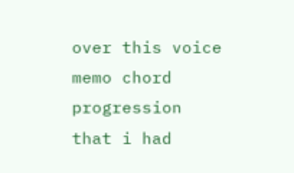over this voice memo chord progression that i had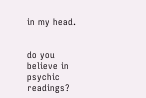in my head.


do you believe in psychic readings?